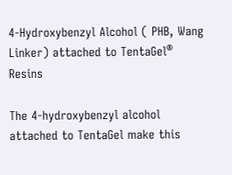4-Hydroxybenzyl Alcohol ( PHB, Wang Linker) attached to TentaGel® Resins

The 4-hydroxybenzyl alcohol attached to TentaGel make this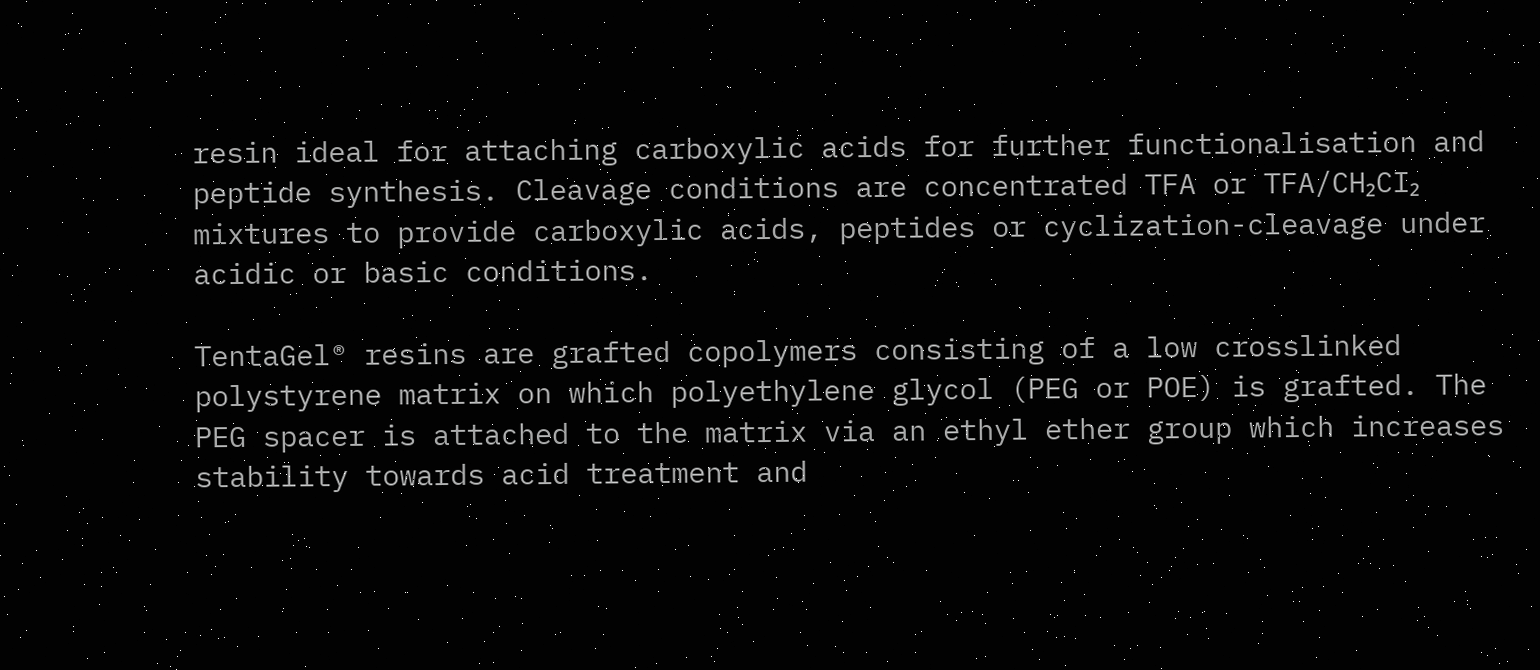resin ideal for attaching carboxylic acids for further functionalisation and peptide synthesis. Cleavage conditions are concentrated TFA or TFA/CH₂CI₂ mixtures to provide carboxylic acids, peptides or cyclization-cleavage under acidic or basic conditions.

TentaGel® resins are grafted copolymers consisting of a low crosslinked polystyrene matrix on which polyethylene glycol (PEG or POE) is grafted. The PEG spacer is attached to the matrix via an ethyl ether group which increases stability towards acid treatment and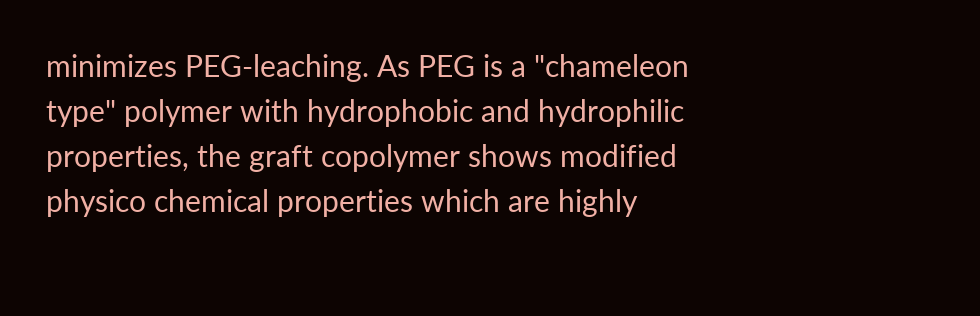minimizes PEG-leaching. As PEG is a "chameleon type" polymer with hydrophobic and hydrophilic properties, the graft copolymer shows modified physico chemical properties which are highly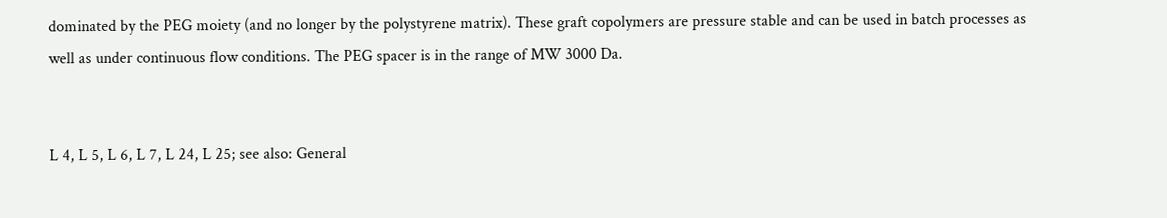dominated by the PEG moiety (and no longer by the polystyrene matrix). These graft copolymers are pressure stable and can be used in batch processes as well as under continuous flow conditions. The PEG spacer is in the range of MW 3000 Da.


L 4, L 5, L 6, L 7, L 24, L 25; see also: General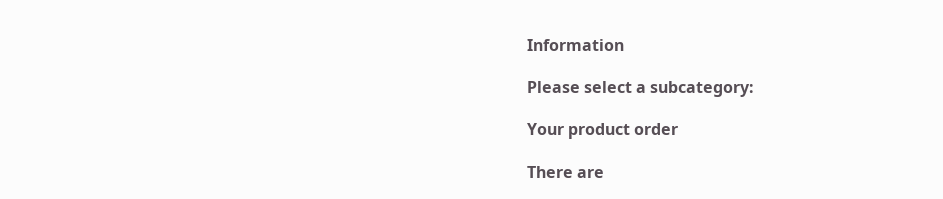Information

Please select a subcategory:

Your product order

There are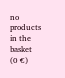no products in the basket
(0 €)